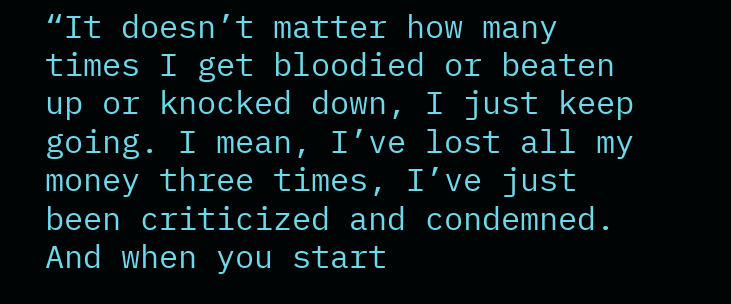“It doesn’t matter how many times I get bloodied or beaten up or knocked down, I just keep going. I mean, I’ve lost all my money three times, I’ve just been criticized and condemned. And when you start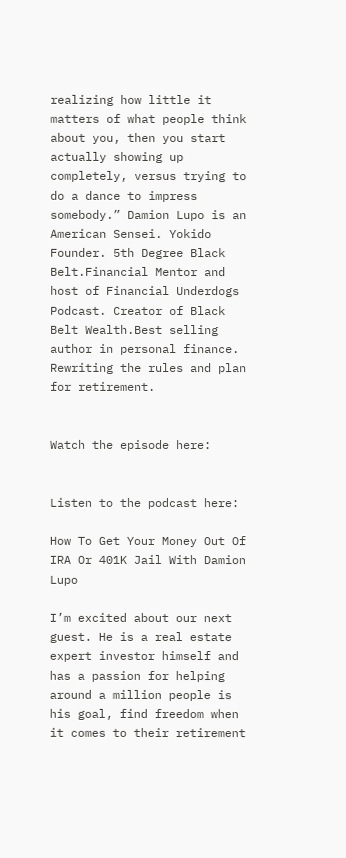realizing how little it matters of what people think about you, then you start actually showing up completely, versus trying to do a dance to impress somebody.” Damion Lupo is an American Sensei. Yokido Founder. 5th Degree Black Belt.Financial Mentor and host of Financial Underdogs Podcast. Creator of Black Belt Wealth.Best selling author in personal finance. Rewriting the rules and plan for retirement.


Watch the episode here:


Listen to the podcast here:

How To Get Your Money Out Of IRA Or 401K Jail With Damion Lupo

I’m excited about our next guest. He is a real estate expert investor himself and has a passion for helping around a million people is his goal, find freedom when it comes to their retirement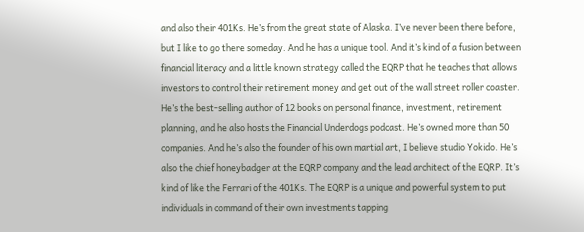and also their 401Ks. He’s from the great state of Alaska. I’ve never been there before, but I like to go there someday. And he has a unique tool. And it’s kind of a fusion between financial literacy and a little known strategy called the EQRP that he teaches that allows investors to control their retirement money and get out of the wall street roller coaster. He’s the best-selling author of 12 books on personal finance, investment, retirement planning, and he also hosts the Financial Underdogs podcast. He’s owned more than 50 companies. And he’s also the founder of his own martial art, I believe studio Yokido. He’s also the chief honeybadger at the EQRP company and the lead architect of the EQRP. It’s kind of like the Ferrari of the 401Ks. The EQRP is a unique and powerful system to put individuals in command of their own investments tapping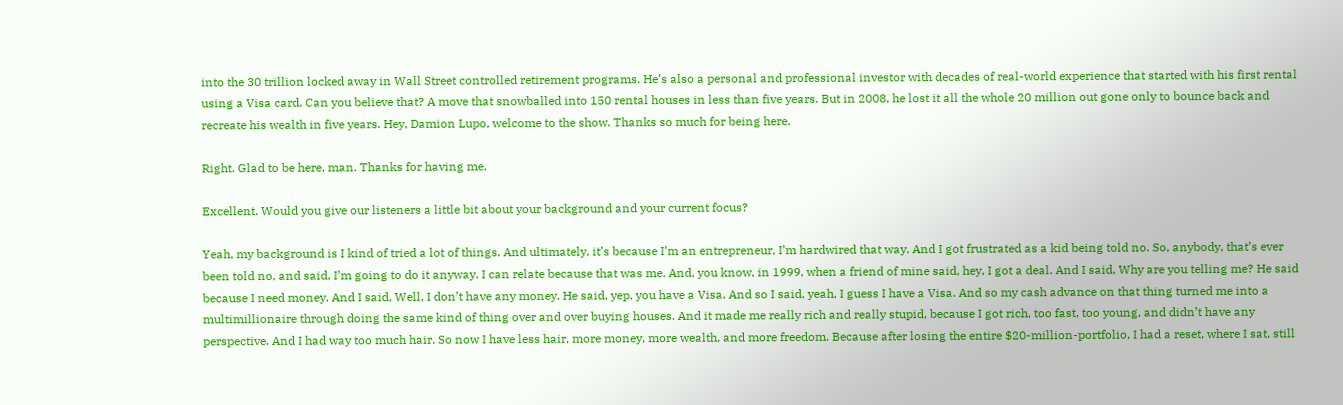into the 30 trillion locked away in Wall Street controlled retirement programs. He’s also a personal and professional investor with decades of real-world experience that started with his first rental using a Visa card. Can you believe that? A move that snowballed into 150 rental houses in less than five years. But in 2008, he lost it all the whole 20 million out gone only to bounce back and recreate his wealth in five years. Hey, Damion Lupo, welcome to the show. Thanks so much for being here.

Right. Glad to be here, man. Thanks for having me.

Excellent. Would you give our listeners a little bit about your background and your current focus?

Yeah, my background is I kind of tried a lot of things. And ultimately, it’s because I’m an entrepreneur, I’m hardwired that way. And I got frustrated as a kid being told no. So, anybody, that’s ever been told no, and said, I’m going to do it anyway. I can relate because that was me. And, you know, in 1999, when a friend of mine said, hey, I got a deal. And I said, Why are you telling me? He said because I need money. And I said, Well, I don’t have any money. He said, yep, you have a Visa. And so I said, yeah, I guess I have a Visa. And so my cash advance on that thing turned me into a multimillionaire through doing the same kind of thing over and over buying houses. And it made me really rich and really stupid, because I got rich, too fast, too young, and didn’t have any perspective. And I had way too much hair. So now I have less hair, more money, more wealth, and more freedom. Because after losing the entire $20-million-portfolio, I had a reset, where I sat, still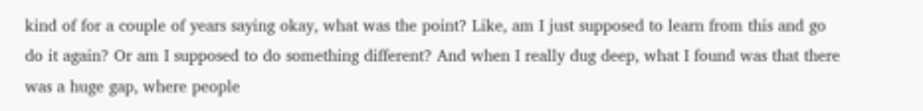kind of for a couple of years saying okay, what was the point? Like, am I just supposed to learn from this and go do it again? Or am I supposed to do something different? And when I really dug deep, what I found was that there was a huge gap, where people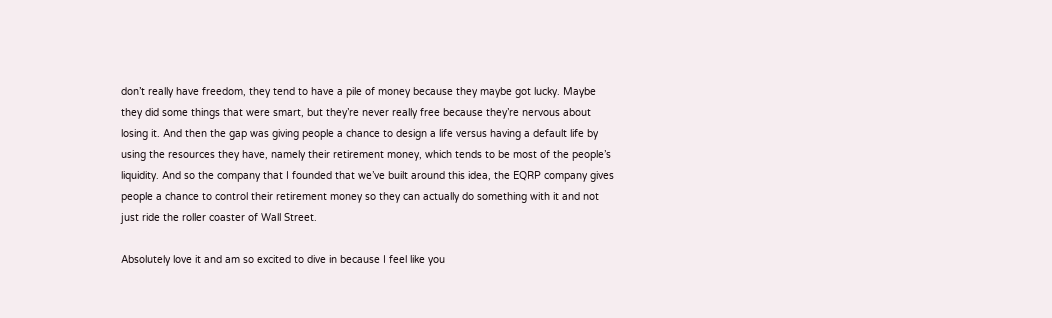don’t really have freedom, they tend to have a pile of money because they maybe got lucky. Maybe they did some things that were smart, but they’re never really free because they’re nervous about losing it. And then the gap was giving people a chance to design a life versus having a default life by using the resources they have, namely their retirement money, which tends to be most of the people’s liquidity. And so the company that I founded that we’ve built around this idea, the EQRP company gives people a chance to control their retirement money so they can actually do something with it and not just ride the roller coaster of Wall Street.

Absolutely love it and am so excited to dive in because I feel like you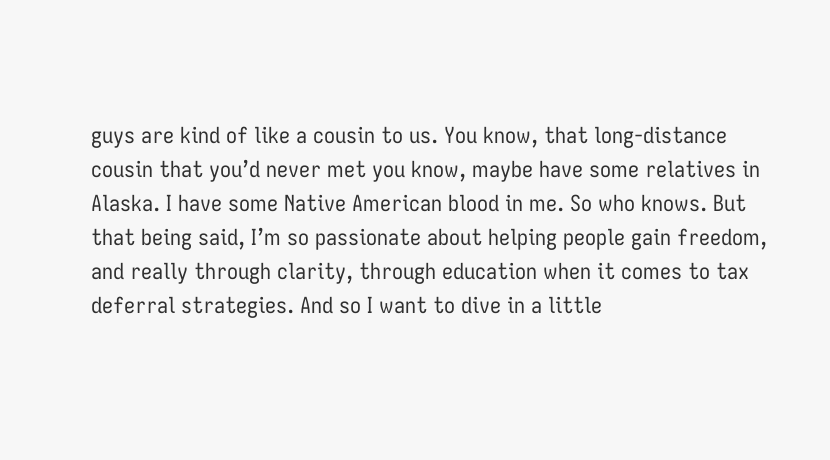guys are kind of like a cousin to us. You know, that long-distance cousin that you’d never met you know, maybe have some relatives in Alaska. I have some Native American blood in me. So who knows. But that being said, I’m so passionate about helping people gain freedom, and really through clarity, through education when it comes to tax deferral strategies. And so I want to dive in a little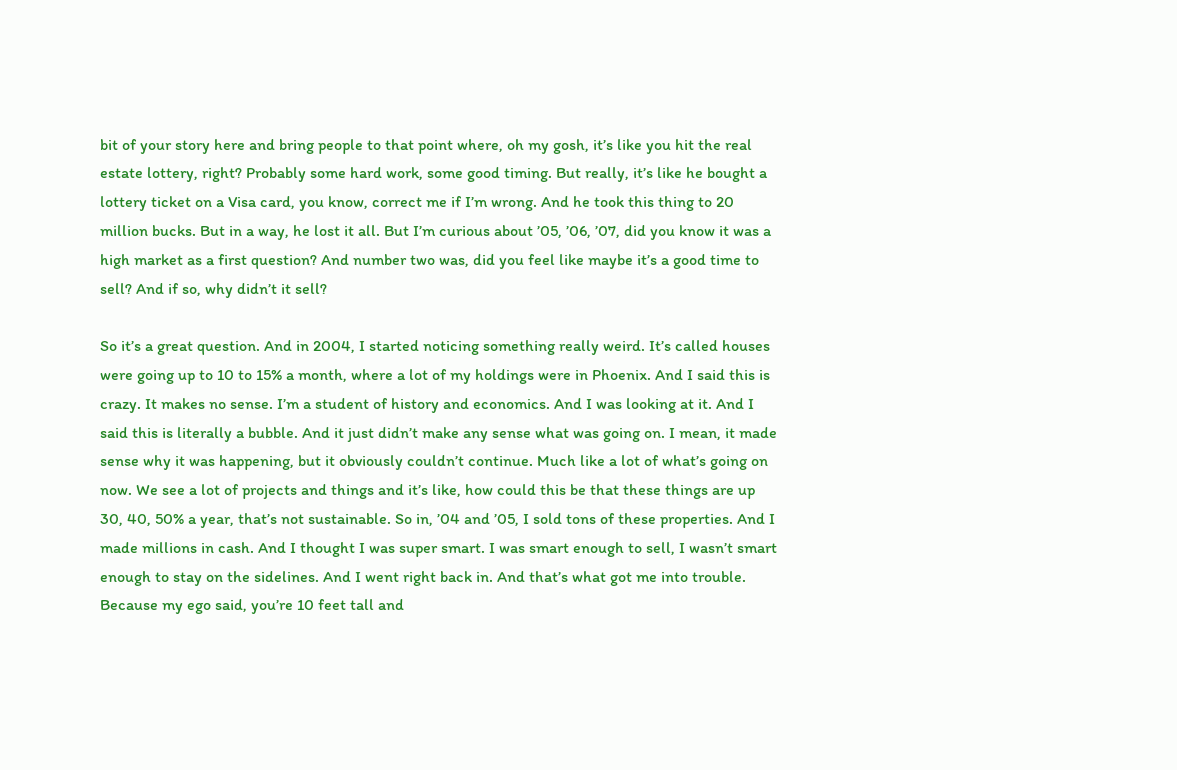bit of your story here and bring people to that point where, oh my gosh, it’s like you hit the real estate lottery, right? Probably some hard work, some good timing. But really, it’s like he bought a lottery ticket on a Visa card, you know, correct me if I’m wrong. And he took this thing to 20 million bucks. But in a way, he lost it all. But I’m curious about ’05, ’06, ’07, did you know it was a high market as a first question? And number two was, did you feel like maybe it’s a good time to sell? And if so, why didn’t it sell?

So it’s a great question. And in 2004, I started noticing something really weird. It’s called houses were going up to 10 to 15% a month, where a lot of my holdings were in Phoenix. And I said this is crazy. It makes no sense. I’m a student of history and economics. And I was looking at it. And I said this is literally a bubble. And it just didn’t make any sense what was going on. I mean, it made sense why it was happening, but it obviously couldn’t continue. Much like a lot of what’s going on now. We see a lot of projects and things and it’s like, how could this be that these things are up 30, 40, 50% a year, that’s not sustainable. So in, ’04 and ’05, I sold tons of these properties. And I made millions in cash. And I thought I was super smart. I was smart enough to sell, I wasn’t smart enough to stay on the sidelines. And I went right back in. And that’s what got me into trouble. Because my ego said, you’re 10 feet tall and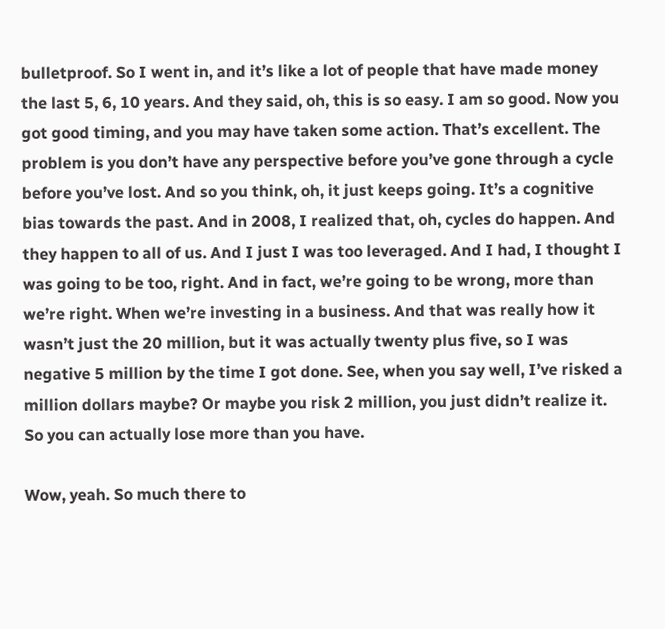bulletproof. So I went in, and it’s like a lot of people that have made money the last 5, 6, 10 years. And they said, oh, this is so easy. I am so good. Now you got good timing, and you may have taken some action. That’s excellent. The problem is you don’t have any perspective before you’ve gone through a cycle before you’ve lost. And so you think, oh, it just keeps going. It’s a cognitive bias towards the past. And in 2008, I realized that, oh, cycles do happen. And they happen to all of us. And I just I was too leveraged. And I had, I thought I was going to be too, right. And in fact, we’re going to be wrong, more than we’re right. When we’re investing in a business. And that was really how it wasn’t just the 20 million, but it was actually twenty plus five, so I was negative 5 million by the time I got done. See, when you say well, I’ve risked a million dollars maybe? Or maybe you risk 2 million, you just didn’t realize it. So you can actually lose more than you have.

Wow, yeah. So much there to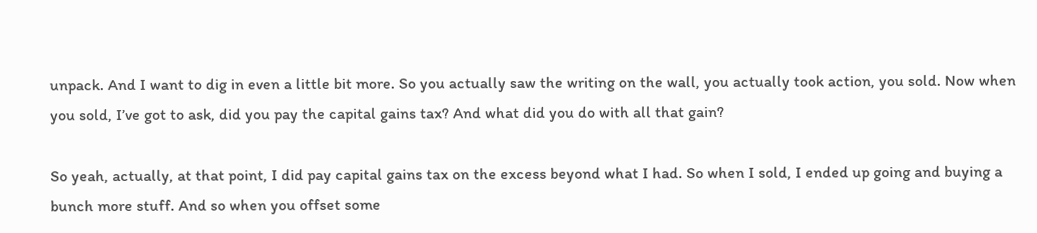unpack. And I want to dig in even a little bit more. So you actually saw the writing on the wall, you actually took action, you sold. Now when you sold, I’ve got to ask, did you pay the capital gains tax? And what did you do with all that gain?

So yeah, actually, at that point, I did pay capital gains tax on the excess beyond what I had. So when I sold, I ended up going and buying a bunch more stuff. And so when you offset some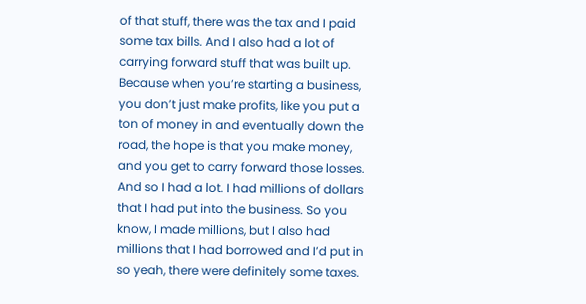of that stuff, there was the tax and I paid some tax bills. And I also had a lot of carrying forward stuff that was built up. Because when you’re starting a business, you don’t just make profits, like you put a ton of money in and eventually down the road, the hope is that you make money, and you get to carry forward those losses. And so I had a lot. I had millions of dollars that I had put into the business. So you know, I made millions, but I also had millions that I had borrowed and I’d put in so yeah, there were definitely some taxes.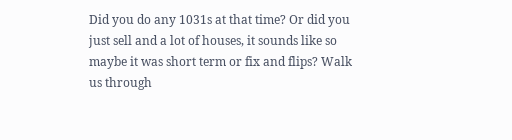Did you do any 1031s at that time? Or did you just sell and a lot of houses, it sounds like so maybe it was short term or fix and flips? Walk us through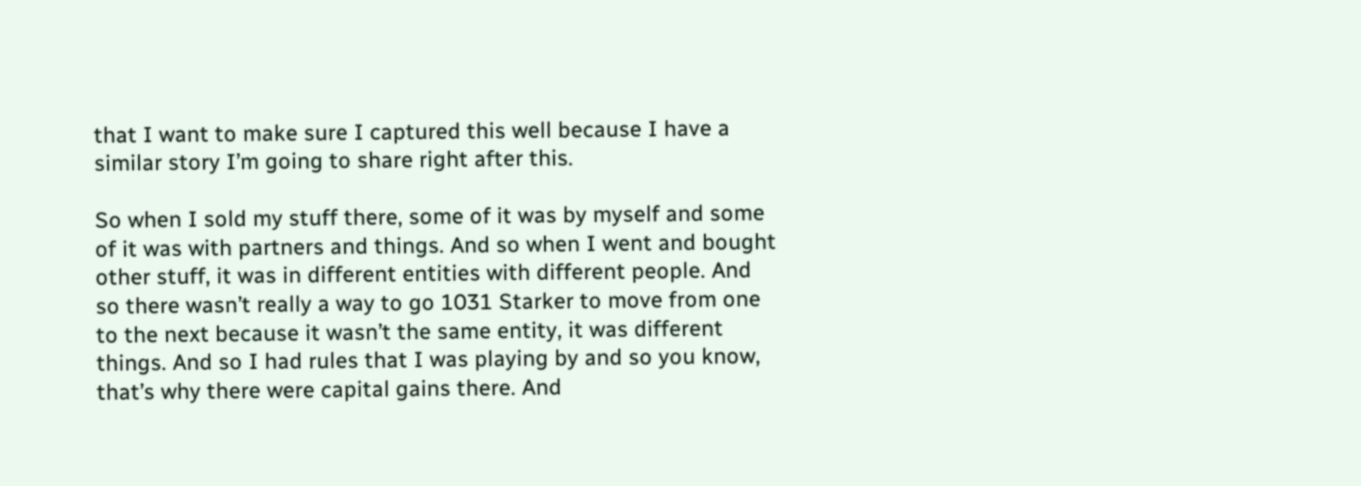that I want to make sure I captured this well because I have a similar story I’m going to share right after this.

So when I sold my stuff there, some of it was by myself and some of it was with partners and things. And so when I went and bought other stuff, it was in different entities with different people. And so there wasn’t really a way to go 1031 Starker to move from one to the next because it wasn’t the same entity, it was different things. And so I had rules that I was playing by and so you know, that’s why there were capital gains there. And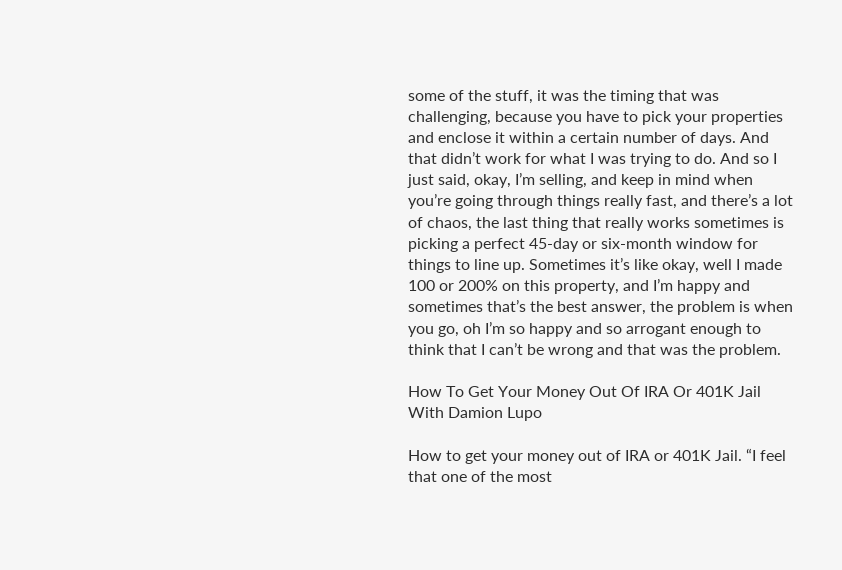some of the stuff, it was the timing that was challenging, because you have to pick your properties and enclose it within a certain number of days. And that didn’t work for what I was trying to do. And so I just said, okay, I’m selling, and keep in mind when you’re going through things really fast, and there’s a lot of chaos, the last thing that really works sometimes is picking a perfect 45-day or six-month window for things to line up. Sometimes it’s like okay, well I made 100 or 200% on this property, and I’m happy and sometimes that’s the best answer, the problem is when you go, oh I’m so happy and so arrogant enough to think that I can’t be wrong and that was the problem.

How To Get Your Money Out Of IRA Or 401K Jail With Damion Lupo

How to get your money out of IRA or 401K Jail. “I feel that one of the most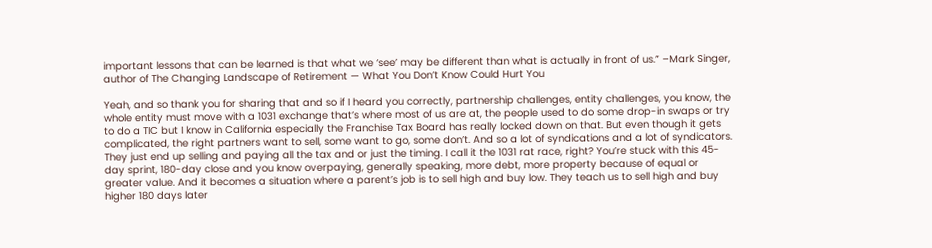important lessons that can be learned is that what we ‘see’ may be different than what is actually in front of us.” –Mark Singer, author of The Changing Landscape of Retirement — What You Don’t Know Could Hurt You

Yeah, and so thank you for sharing that and so if I heard you correctly, partnership challenges, entity challenges, you know, the whole entity must move with a 1031 exchange that’s where most of us are at, the people used to do some drop-in swaps or try to do a TIC but I know in California especially the Franchise Tax Board has really locked down on that. But even though it gets complicated, the right partners want to sell, some want to go, some don’t. And so a lot of syndications and a lot of syndicators. They just end up selling and paying all the tax and or just the timing. I call it the 1031 rat race, right? You’re stuck with this 45-day sprint, 180-day close and you know overpaying, generally speaking, more debt, more property because of equal or greater value. And it becomes a situation where a parent’s job is to sell high and buy low. They teach us to sell high and buy higher 180 days later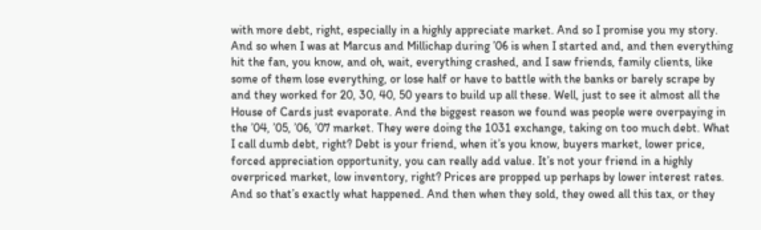with more debt, right, especially in a highly appreciate market. And so I promise you my story. And so when I was at Marcus and Millichap during ’06 is when I started and, and then everything hit the fan, you know, and oh, wait, everything crashed, and I saw friends, family clients, like some of them lose everything, or lose half or have to battle with the banks or barely scrape by and they worked for 20, 30, 40, 50 years to build up all these. Well, just to see it almost all the House of Cards just evaporate. And the biggest reason we found was people were overpaying in the ’04, ’05, ’06, ’07 market. They were doing the 1031 exchange, taking on too much debt. What I call dumb debt, right? Debt is your friend, when it’s you know, buyers market, lower price, forced appreciation opportunity, you can really add value. It’s not your friend in a highly overpriced market, low inventory, right? Prices are propped up perhaps by lower interest rates. And so that’s exactly what happened. And then when they sold, they owed all this tax, or they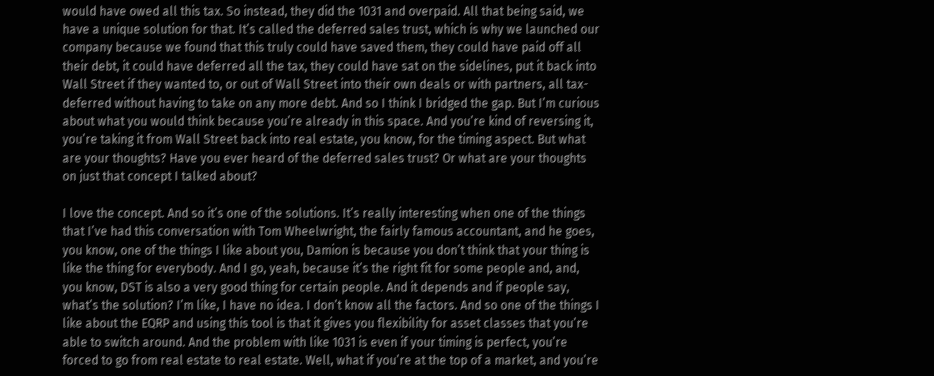would have owed all this tax. So instead, they did the 1031 and overpaid. All that being said, we have a unique solution for that. It’s called the deferred sales trust, which is why we launched our company because we found that this truly could have saved them, they could have paid off all their debt, it could have deferred all the tax, they could have sat on the sidelines, put it back into Wall Street if they wanted to, or out of Wall Street into their own deals or with partners, all tax-deferred without having to take on any more debt. And so I think I bridged the gap. But I’m curious about what you would think because you’re already in this space. And you’re kind of reversing it, you’re taking it from Wall Street back into real estate, you know, for the timing aspect. But what are your thoughts? Have you ever heard of the deferred sales trust? Or what are your thoughts on just that concept I talked about?

I love the concept. And so it’s one of the solutions. It’s really interesting when one of the things that I’ve had this conversation with Tom Wheelwright, the fairly famous accountant, and he goes, you know, one of the things I like about you, Damion is because you don’t think that your thing is like the thing for everybody. And I go, yeah, because it’s the right fit for some people and, and, you know, DST is also a very good thing for certain people. And it depends and if people say, what’s the solution? I’m like, I have no idea. I don’t know all the factors. And so one of the things I like about the EQRP and using this tool is that it gives you flexibility for asset classes that you’re able to switch around. And the problem with like 1031 is even if your timing is perfect, you’re forced to go from real estate to real estate. Well, what if you’re at the top of a market, and you’re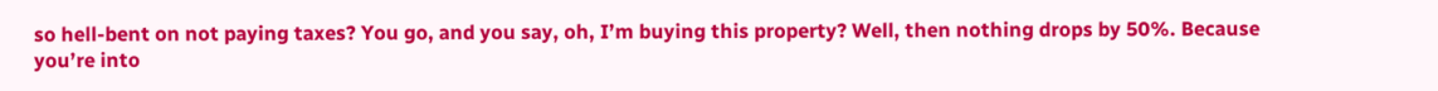so hell-bent on not paying taxes? You go, and you say, oh, I’m buying this property? Well, then nothing drops by 50%. Because you’re into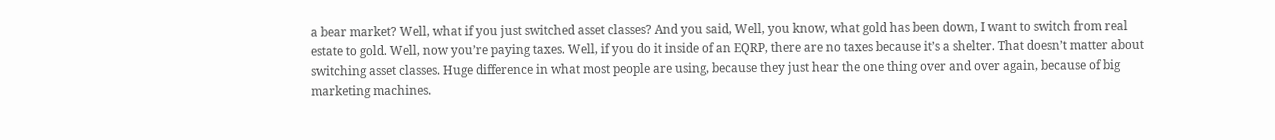a bear market? Well, what if you just switched asset classes? And you said, Well, you know, what gold has been down, I want to switch from real estate to gold. Well, now you’re paying taxes. Well, if you do it inside of an EQRP, there are no taxes because it’s a shelter. That doesn’t matter about switching asset classes. Huge difference in what most people are using, because they just hear the one thing over and over again, because of big marketing machines.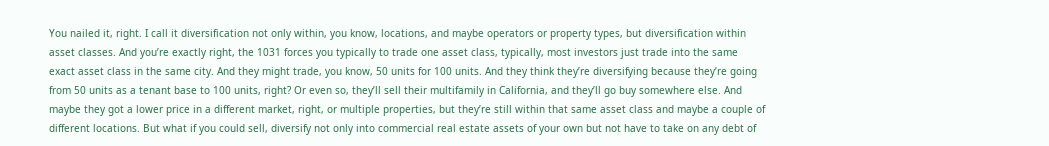You nailed it, right. I call it diversification not only within, you know, locations, and maybe operators or property types, but diversification within asset classes. And you’re exactly right, the 1031 forces you typically to trade one asset class, typically, most investors just trade into the same exact asset class in the same city. And they might trade, you know, 50 units for 100 units. And they think they’re diversifying because they’re going from 50 units as a tenant base to 100 units, right? Or even so, they’ll sell their multifamily in California, and they’ll go buy somewhere else. And maybe they got a lower price in a different market, right, or multiple properties, but they’re still within that same asset class and maybe a couple of different locations. But what if you could sell, diversify not only into commercial real estate assets of your own but not have to take on any debt of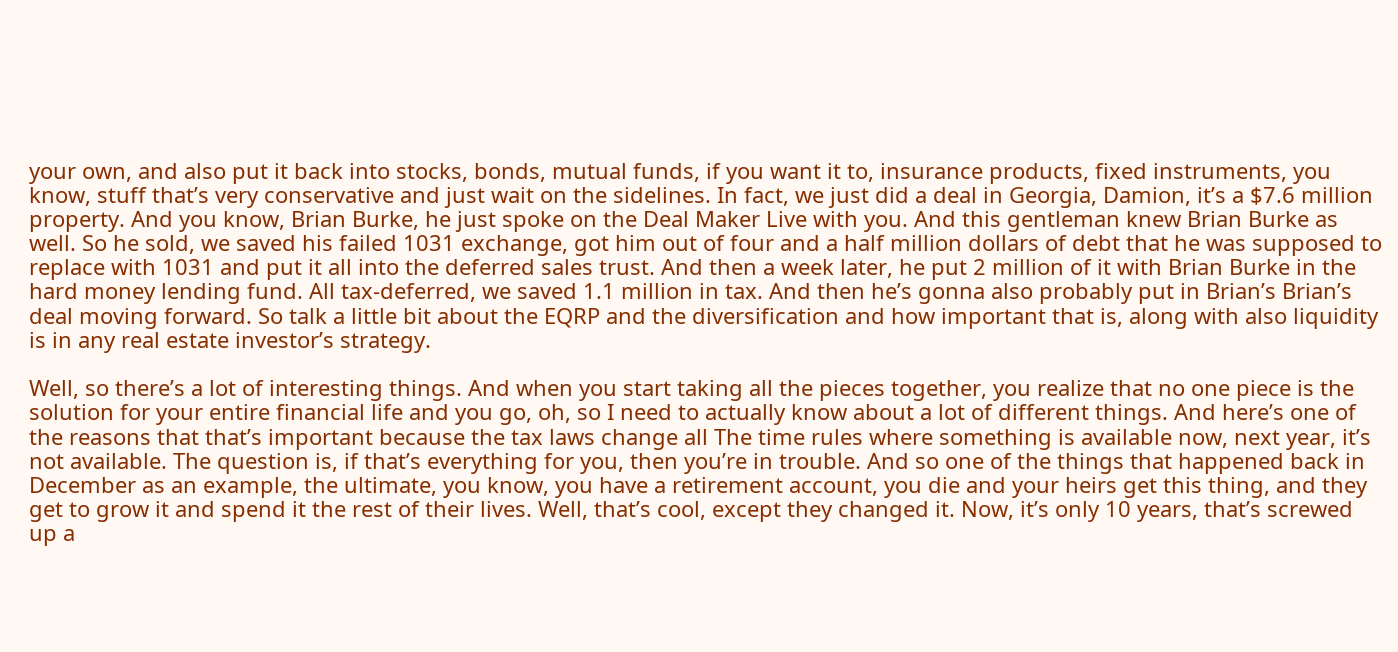your own, and also put it back into stocks, bonds, mutual funds, if you want it to, insurance products, fixed instruments, you know, stuff that’s very conservative and just wait on the sidelines. In fact, we just did a deal in Georgia, Damion, it’s a $7.6 million property. And you know, Brian Burke, he just spoke on the Deal Maker Live with you. And this gentleman knew Brian Burke as well. So he sold, we saved his failed 1031 exchange, got him out of four and a half million dollars of debt that he was supposed to replace with 1031 and put it all into the deferred sales trust. And then a week later, he put 2 million of it with Brian Burke in the hard money lending fund. All tax-deferred, we saved 1.1 million in tax. And then he’s gonna also probably put in Brian’s Brian’s deal moving forward. So talk a little bit about the EQRP and the diversification and how important that is, along with also liquidity is in any real estate investor’s strategy.

Well, so there’s a lot of interesting things. And when you start taking all the pieces together, you realize that no one piece is the solution for your entire financial life and you go, oh, so I need to actually know about a lot of different things. And here’s one of the reasons that that’s important because the tax laws change all The time rules where something is available now, next year, it’s not available. The question is, if that’s everything for you, then you’re in trouble. And so one of the things that happened back in December as an example, the ultimate, you know, you have a retirement account, you die and your heirs get this thing, and they get to grow it and spend it the rest of their lives. Well, that’s cool, except they changed it. Now, it’s only 10 years, that’s screwed up a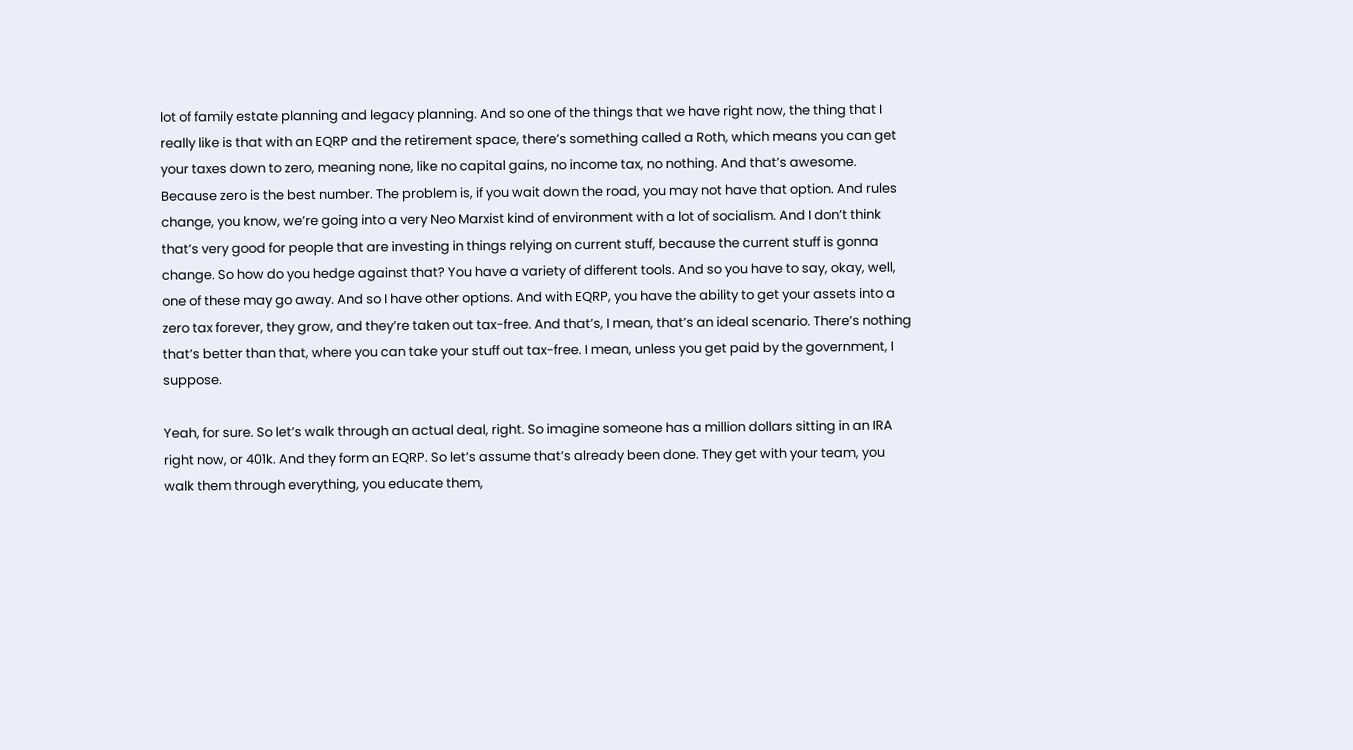lot of family estate planning and legacy planning. And so one of the things that we have right now, the thing that I really like is that with an EQRP and the retirement space, there’s something called a Roth, which means you can get your taxes down to zero, meaning none, like no capital gains, no income tax, no nothing. And that’s awesome. Because zero is the best number. The problem is, if you wait down the road, you may not have that option. And rules change, you know, we’re going into a very Neo Marxist kind of environment with a lot of socialism. And I don’t think that’s very good for people that are investing in things relying on current stuff, because the current stuff is gonna change. So how do you hedge against that? You have a variety of different tools. And so you have to say, okay, well, one of these may go away. And so I have other options. And with EQRP, you have the ability to get your assets into a zero tax forever, they grow, and they’re taken out tax-free. And that’s, I mean, that’s an ideal scenario. There’s nothing that’s better than that, where you can take your stuff out tax-free. I mean, unless you get paid by the government, I suppose.

Yeah, for sure. So let’s walk through an actual deal, right. So imagine someone has a million dollars sitting in an IRA right now, or 401k. And they form an EQRP. So let’s assume that’s already been done. They get with your team, you walk them through everything, you educate them,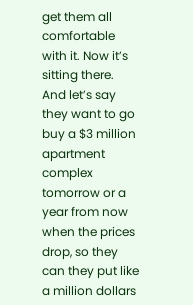get them all comfortable with it. Now it’s sitting there. And let’s say they want to go buy a $3 million apartment complex tomorrow or a year from now when the prices drop, so they can they put like a million dollars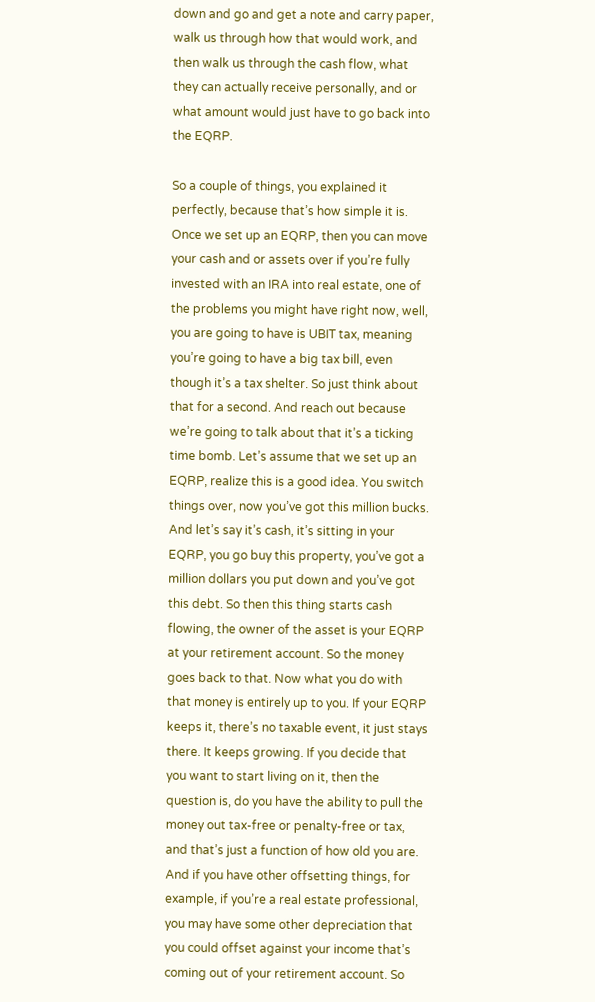down and go and get a note and carry paper, walk us through how that would work, and then walk us through the cash flow, what they can actually receive personally, and or what amount would just have to go back into the EQRP.

So a couple of things, you explained it perfectly, because that’s how simple it is. Once we set up an EQRP, then you can move your cash and or assets over if you’re fully invested with an IRA into real estate, one of the problems you might have right now, well, you are going to have is UBIT tax, meaning you’re going to have a big tax bill, even though it’s a tax shelter. So just think about that for a second. And reach out because we’re going to talk about that it’s a ticking time bomb. Let’s assume that we set up an EQRP, realize this is a good idea. You switch things over, now you’ve got this million bucks. And let’s say it’s cash, it’s sitting in your EQRP, you go buy this property, you’ve got a million dollars you put down and you’ve got this debt. So then this thing starts cash flowing, the owner of the asset is your EQRP at your retirement account. So the money goes back to that. Now what you do with that money is entirely up to you. If your EQRP keeps it, there’s no taxable event, it just stays there. It keeps growing. If you decide that you want to start living on it, then the question is, do you have the ability to pull the money out tax-free or penalty-free or tax, and that’s just a function of how old you are. And if you have other offsetting things, for example, if you’re a real estate professional, you may have some other depreciation that you could offset against your income that’s coming out of your retirement account. So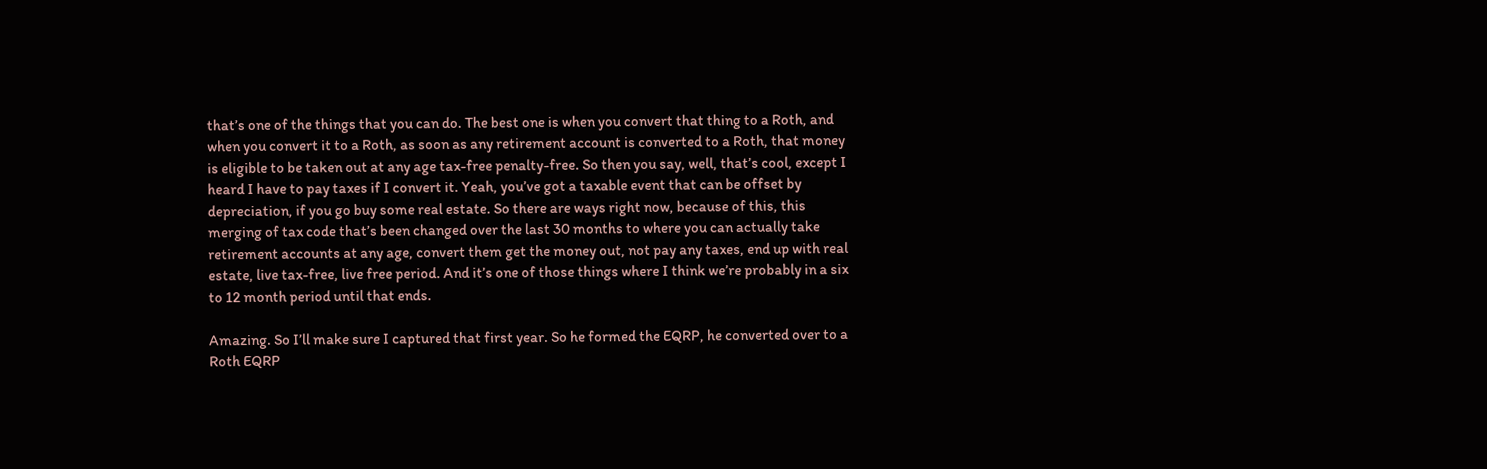that’s one of the things that you can do. The best one is when you convert that thing to a Roth, and when you convert it to a Roth, as soon as any retirement account is converted to a Roth, that money is eligible to be taken out at any age tax-free penalty-free. So then you say, well, that’s cool, except I heard I have to pay taxes if I convert it. Yeah, you’ve got a taxable event that can be offset by depreciation, if you go buy some real estate. So there are ways right now, because of this, this merging of tax code that’s been changed over the last 30 months to where you can actually take retirement accounts at any age, convert them get the money out, not pay any taxes, end up with real estate, live tax-free, live free period. And it’s one of those things where I think we’re probably in a six to 12 month period until that ends.

Amazing. So I’ll make sure I captured that first year. So he formed the EQRP, he converted over to a Roth EQRP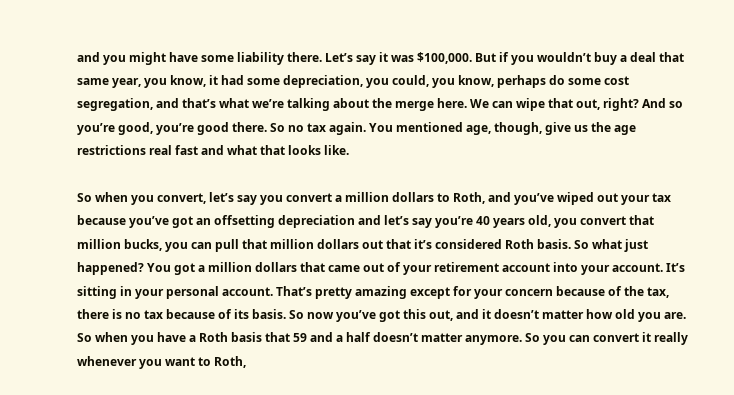and you might have some liability there. Let’s say it was $100,000. But if you wouldn’t buy a deal that same year, you know, it had some depreciation, you could, you know, perhaps do some cost segregation, and that’s what we’re talking about the merge here. We can wipe that out, right? And so you’re good, you’re good there. So no tax again. You mentioned age, though, give us the age restrictions real fast and what that looks like.

So when you convert, let’s say you convert a million dollars to Roth, and you’ve wiped out your tax because you’ve got an offsetting depreciation and let’s say you’re 40 years old, you convert that million bucks, you can pull that million dollars out that it’s considered Roth basis. So what just happened? You got a million dollars that came out of your retirement account into your account. It’s sitting in your personal account. That’s pretty amazing except for your concern because of the tax, there is no tax because of its basis. So now you’ve got this out, and it doesn’t matter how old you are. So when you have a Roth basis that 59 and a half doesn’t matter anymore. So you can convert it really whenever you want to Roth,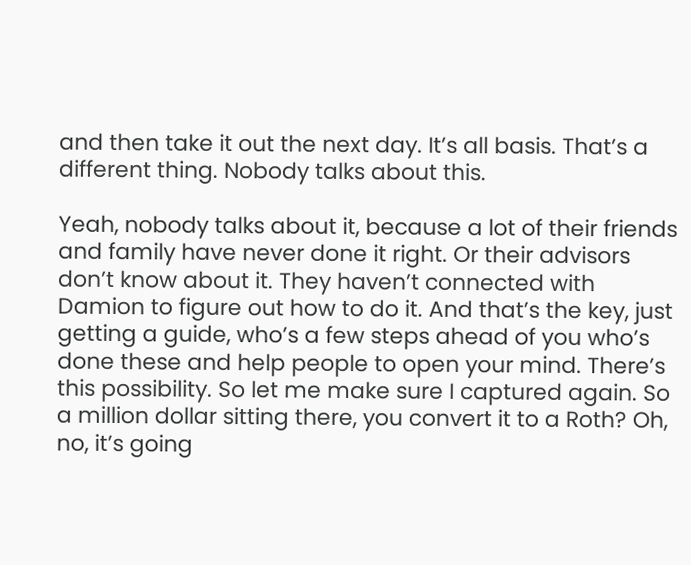and then take it out the next day. It’s all basis. That’s a different thing. Nobody talks about this.

Yeah, nobody talks about it, because a lot of their friends and family have never done it right. Or their advisors don’t know about it. They haven’t connected with Damion to figure out how to do it. And that’s the key, just getting a guide, who’s a few steps ahead of you who’s done these and help people to open your mind. There’s this possibility. So let me make sure I captured again. So a million dollar sitting there, you convert it to a Roth? Oh, no, it’s going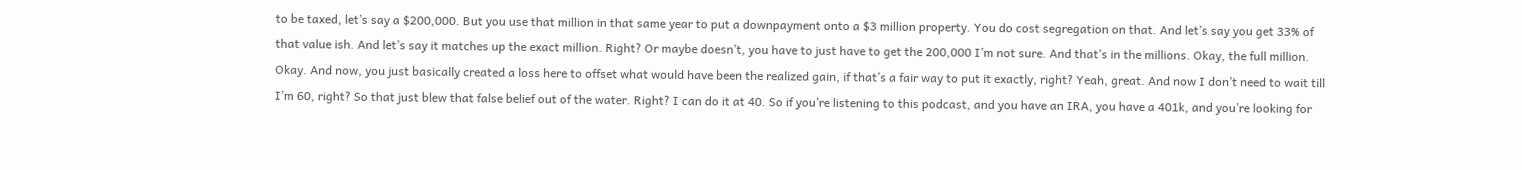to be taxed, let’s say a $200,000. But you use that million in that same year to put a downpayment onto a $3 million property. You do cost segregation on that. And let’s say you get 33% of that value ish. And let’s say it matches up the exact million. Right? Or maybe doesn’t, you have to just have to get the 200,000 I’m not sure. And that’s in the millions. Okay, the full million. Okay. And now, you just basically created a loss here to offset what would have been the realized gain, if that’s a fair way to put it exactly, right? Yeah, great. And now I don’t need to wait till I’m 60, right? So that just blew that false belief out of the water. Right? I can do it at 40. So if you’re listening to this podcast, and you have an IRA, you have a 401k, and you’re looking for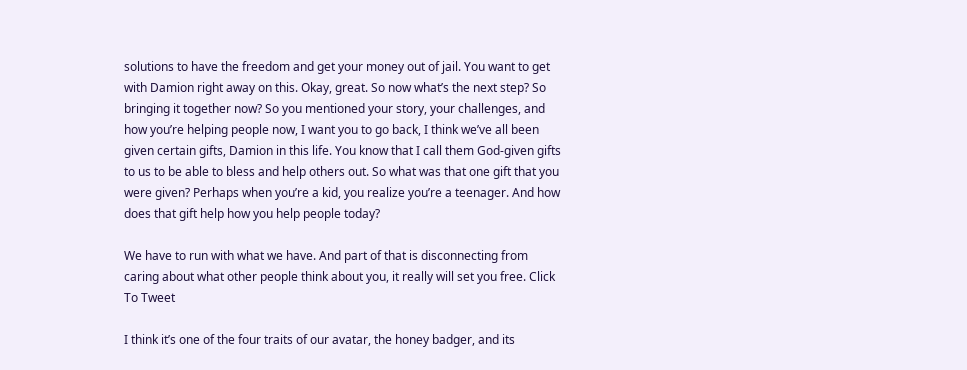solutions to have the freedom and get your money out of jail. You want to get with Damion right away on this. Okay, great. So now what’s the next step? So bringing it together now? So you mentioned your story, your challenges, and how you’re helping people now, I want you to go back, I think we’ve all been given certain gifts, Damion in this life. You know that I call them God-given gifts to us to be able to bless and help others out. So what was that one gift that you were given? Perhaps when you’re a kid, you realize you’re a teenager. And how does that gift help how you help people today?

We have to run with what we have. And part of that is disconnecting from caring about what other people think about you, it really will set you free. Click To Tweet

I think it’s one of the four traits of our avatar, the honey badger, and its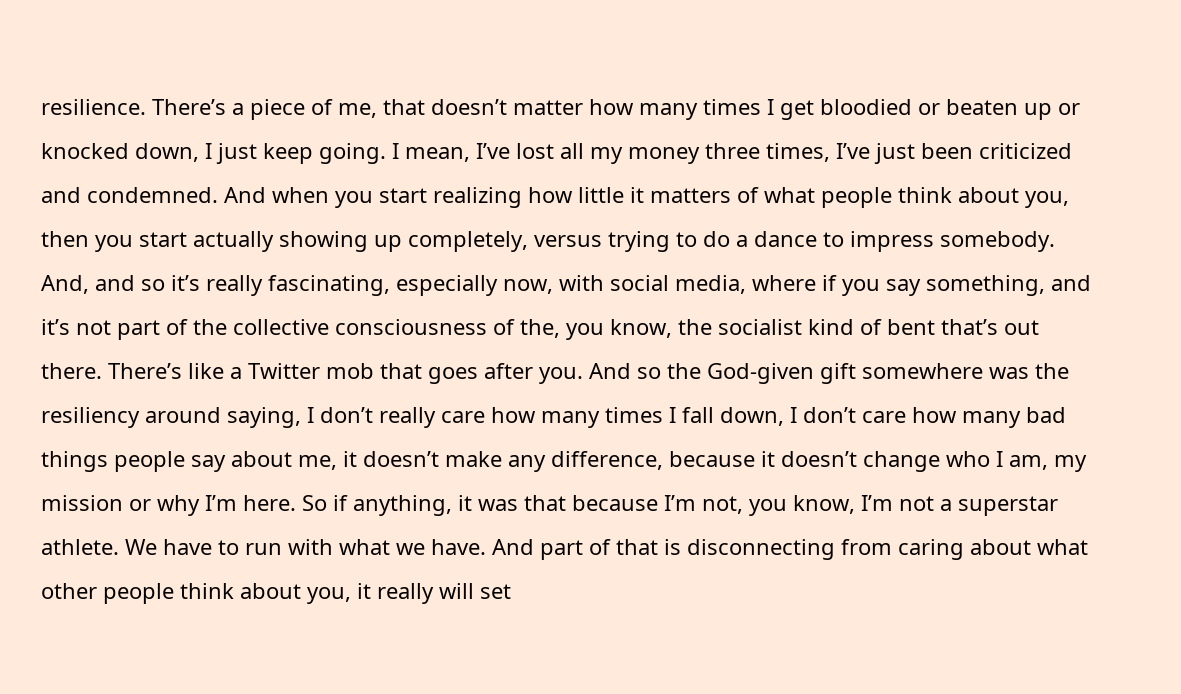resilience. There’s a piece of me, that doesn’t matter how many times I get bloodied or beaten up or knocked down, I just keep going. I mean, I’ve lost all my money three times, I’ve just been criticized and condemned. And when you start realizing how little it matters of what people think about you, then you start actually showing up completely, versus trying to do a dance to impress somebody. And, and so it’s really fascinating, especially now, with social media, where if you say something, and it’s not part of the collective consciousness of the, you know, the socialist kind of bent that’s out there. There’s like a Twitter mob that goes after you. And so the God-given gift somewhere was the resiliency around saying, I don’t really care how many times I fall down, I don’t care how many bad things people say about me, it doesn’t make any difference, because it doesn’t change who I am, my mission or why I’m here. So if anything, it was that because I’m not, you know, I’m not a superstar athlete. We have to run with what we have. And part of that is disconnecting from caring about what other people think about you, it really will set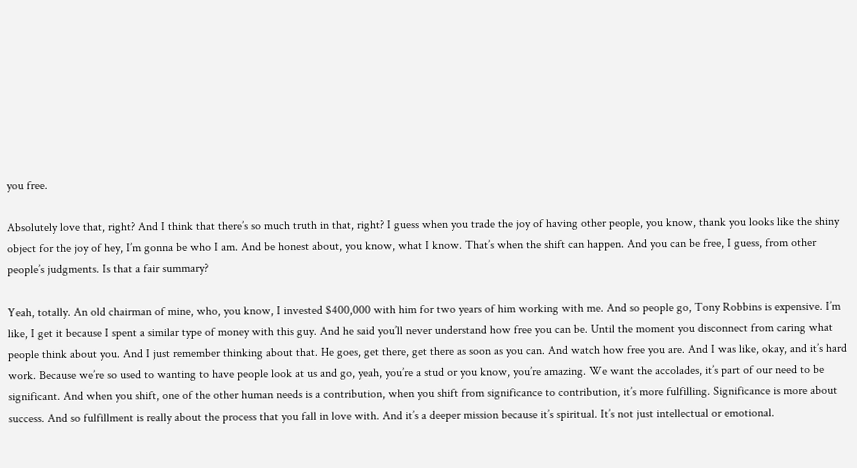you free.

Absolutely love that, right? And I think that there’s so much truth in that, right? I guess when you trade the joy of having other people, you know, thank you looks like the shiny object for the joy of hey, I’m gonna be who I am. And be honest about, you know, what I know. That’s when the shift can happen. And you can be free, I guess, from other people’s judgments. Is that a fair summary?

Yeah, totally. An old chairman of mine, who, you know, I invested $400,000 with him for two years of him working with me. And so people go, Tony Robbins is expensive. I’m like, I get it because I spent a similar type of money with this guy. And he said you’ll never understand how free you can be. Until the moment you disconnect from caring what people think about you. And I just remember thinking about that. He goes, get there, get there as soon as you can. And watch how free you are. And I was like, okay, and it’s hard work. Because we’re so used to wanting to have people look at us and go, yeah, you’re a stud or you know, you’re amazing. We want the accolades, it’s part of our need to be significant. And when you shift, one of the other human needs is a contribution, when you shift from significance to contribution, it’s more fulfilling. Significance is more about success. And so fulfillment is really about the process that you fall in love with. And it’s a deeper mission because it’s spiritual. It’s not just intellectual or emotional.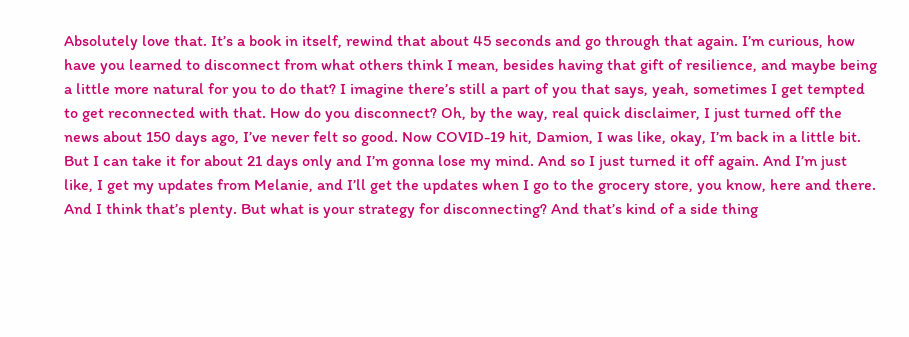Absolutely love that. It’s a book in itself, rewind that about 45 seconds and go through that again. I’m curious, how have you learned to disconnect from what others think I mean, besides having that gift of resilience, and maybe being a little more natural for you to do that? I imagine there’s still a part of you that says, yeah, sometimes I get tempted to get reconnected with that. How do you disconnect? Oh, by the way, real quick disclaimer, I just turned off the news about 150 days ago, I’ve never felt so good. Now COVID-19 hit, Damion, I was like, okay, I’m back in a little bit. But I can take it for about 21 days only and I’m gonna lose my mind. And so I just turned it off again. And I’m just like, I get my updates from Melanie, and I’ll get the updates when I go to the grocery store, you know, here and there. And I think that’s plenty. But what is your strategy for disconnecting? And that’s kind of a side thing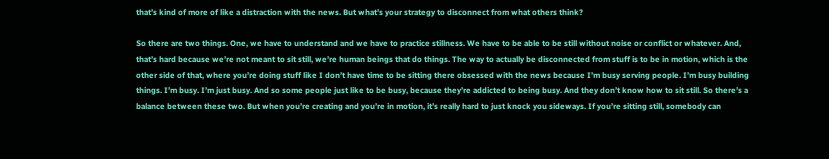that’s kind of more of like a distraction with the news. But what’s your strategy to disconnect from what others think?

So there are two things. One, we have to understand and we have to practice stillness. We have to be able to be still without noise or conflict or whatever. And, that’s hard because we’re not meant to sit still, we’re human beings that do things. The way to actually be disconnected from stuff is to be in motion, which is the other side of that, where you’re doing stuff like I don’t have time to be sitting there obsessed with the news because I’m busy serving people. I’m busy building things. I’m busy. I’m just busy. And so some people just like to be busy, because they’re addicted to being busy. And they don’t know how to sit still. So there’s a balance between these two. But when you’re creating and you’re in motion, it’s really hard to just knock you sideways. If you’re sitting still, somebody can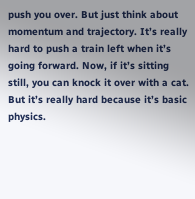push you over. But just think about momentum and trajectory. It’s really hard to push a train left when it’s going forward. Now, if it’s sitting still, you can knock it over with a cat. But it’s really hard because it’s basic physics.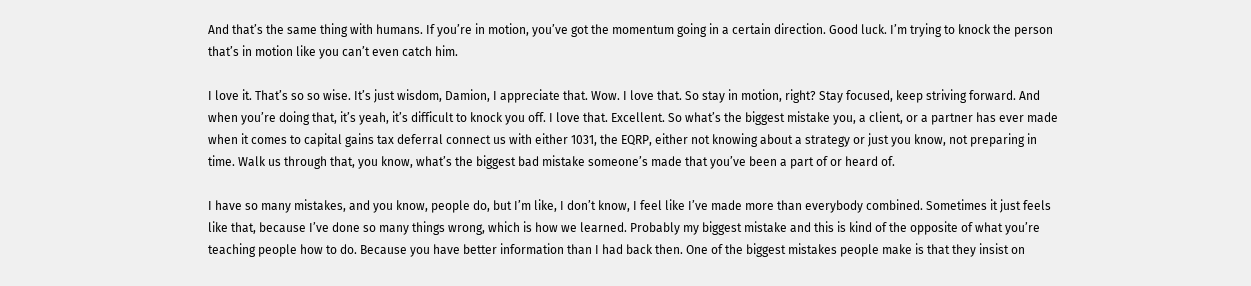And that’s the same thing with humans. If you’re in motion, you’ve got the momentum going in a certain direction. Good luck. I’m trying to knock the person that’s in motion like you can’t even catch him.

I love it. That’s so so wise. It’s just wisdom, Damion, I appreciate that. Wow. I love that. So stay in motion, right? Stay focused, keep striving forward. And when you’re doing that, it’s yeah, it’s difficult to knock you off. I love that. Excellent. So what’s the biggest mistake you, a client, or a partner has ever made when it comes to capital gains tax deferral connect us with either 1031, the EQRP, either not knowing about a strategy or just you know, not preparing in time. Walk us through that, you know, what’s the biggest bad mistake someone’s made that you’ve been a part of or heard of.

I have so many mistakes, and you know, people do, but I’m like, I don’t know, I feel like I’ve made more than everybody combined. Sometimes it just feels like that, because I’ve done so many things wrong, which is how we learned. Probably my biggest mistake and this is kind of the opposite of what you’re teaching people how to do. Because you have better information than I had back then. One of the biggest mistakes people make is that they insist on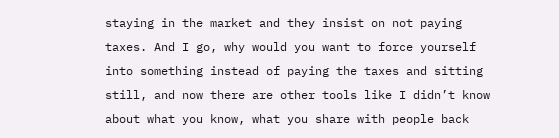staying in the market and they insist on not paying taxes. And I go, why would you want to force yourself into something instead of paying the taxes and sitting still, and now there are other tools like I didn’t know about what you know, what you share with people back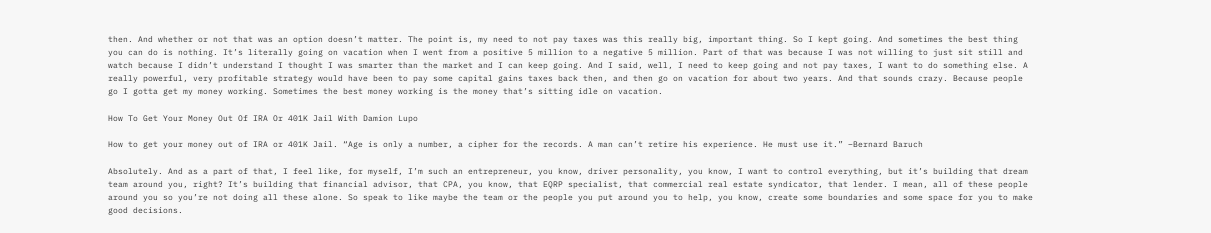then. And whether or not that was an option doesn’t matter. The point is, my need to not pay taxes was this really big, important thing. So I kept going. And sometimes the best thing you can do is nothing. It’s literally going on vacation when I went from a positive 5 million to a negative 5 million. Part of that was because I was not willing to just sit still and watch because I didn’t understand I thought I was smarter than the market and I can keep going. And I said, well, I need to keep going and not pay taxes, I want to do something else. A really powerful, very profitable strategy would have been to pay some capital gains taxes back then, and then go on vacation for about two years. And that sounds crazy. Because people go I gotta get my money working. Sometimes the best money working is the money that’s sitting idle on vacation.

How To Get Your Money Out Of IRA Or 401K Jail With Damion Lupo

How to get your money out of IRA or 401K Jail. “Age is only a number, a cipher for the records. A man can’t retire his experience. He must use it.” –Bernard Baruch

Absolutely. And as a part of that, I feel like, for myself, I’m such an entrepreneur, you know, driver personality, you know, I want to control everything, but it’s building that dream team around you, right? It’s building that financial advisor, that CPA, you know, that EQRP specialist, that commercial real estate syndicator, that lender. I mean, all of these people around you so you’re not doing all these alone. So speak to like maybe the team or the people you put around you to help, you know, create some boundaries and some space for you to make good decisions.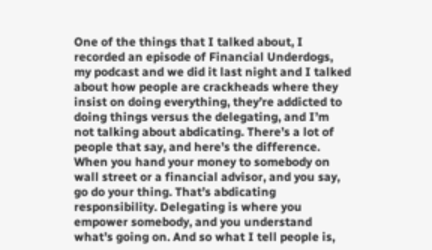One of the things that I talked about, I recorded an episode of Financial Underdogs, my podcast and we did it last night and I talked about how people are crackheads where they insist on doing everything, they’re addicted to doing things versus the delegating, and I’m not talking about abdicating. There’s a lot of people that say, and here’s the difference. When you hand your money to somebody on wall street or a financial advisor, and you say, go do your thing. That’s abdicating responsibility. Delegating is where you empower somebody, and you understand what’s going on. And so what I tell people is,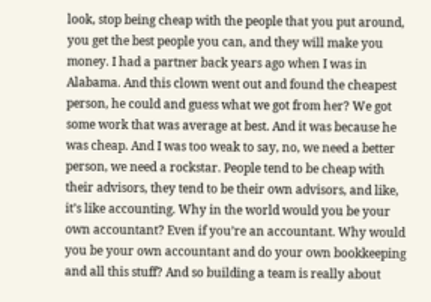look, stop being cheap with the people that you put around, you get the best people you can, and they will make you money. I had a partner back years ago when I was in Alabama. And this clown went out and found the cheapest person, he could and guess what we got from her? We got some work that was average at best. And it was because he was cheap. And I was too weak to say, no, we need a better person, we need a rockstar. People tend to be cheap with their advisors, they tend to be their own advisors, and like, it’s like accounting. Why in the world would you be your own accountant? Even if you’re an accountant. Why would you be your own accountant and do your own bookkeeping and all this stuff? And so building a team is really about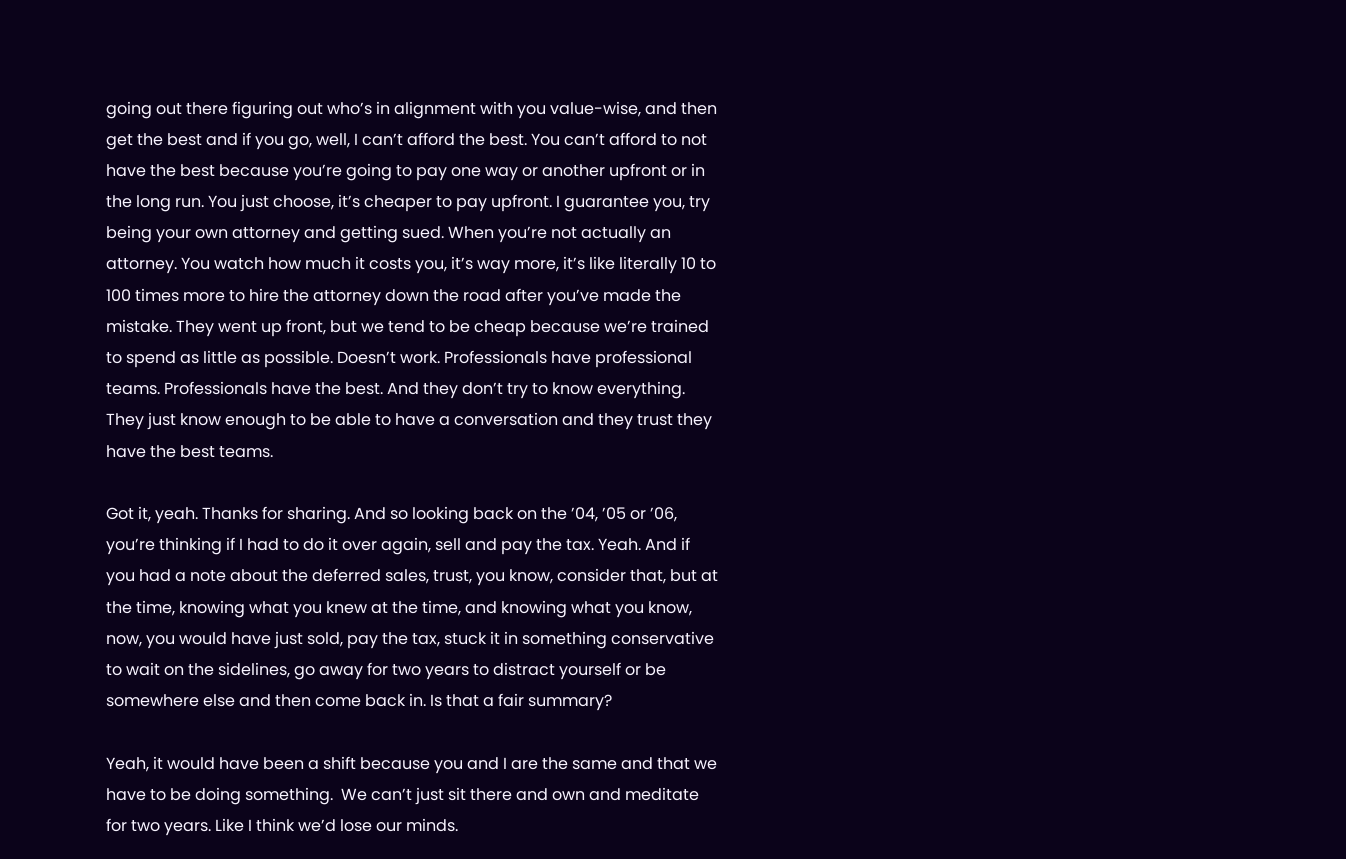going out there figuring out who’s in alignment with you value-wise, and then get the best and if you go, well, I can’t afford the best. You can’t afford to not have the best because you’re going to pay one way or another upfront or in the long run. You just choose, it’s cheaper to pay upfront. I guarantee you, try being your own attorney and getting sued. When you’re not actually an attorney. You watch how much it costs you, it’s way more, it’s like literally 10 to 100 times more to hire the attorney down the road after you’ve made the mistake. They went up front, but we tend to be cheap because we’re trained to spend as little as possible. Doesn’t work. Professionals have professional teams. Professionals have the best. And they don’t try to know everything. They just know enough to be able to have a conversation and they trust they have the best teams.

Got it, yeah. Thanks for sharing. And so looking back on the ’04, ’05 or ’06, you’re thinking if I had to do it over again, sell and pay the tax. Yeah. And if you had a note about the deferred sales, trust, you know, consider that, but at the time, knowing what you knew at the time, and knowing what you know, now, you would have just sold, pay the tax, stuck it in something conservative to wait on the sidelines, go away for two years to distract yourself or be somewhere else and then come back in. Is that a fair summary?

Yeah, it would have been a shift because you and I are the same and that we have to be doing something.  We can’t just sit there and own and meditate for two years. Like I think we’d lose our minds.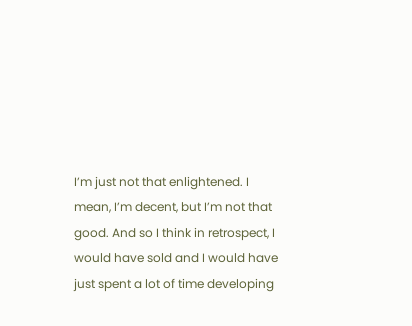I’m just not that enlightened. I mean, I’m decent, but I’m not that good. And so I think in retrospect, I would have sold and I would have just spent a lot of time developing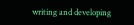writing and developing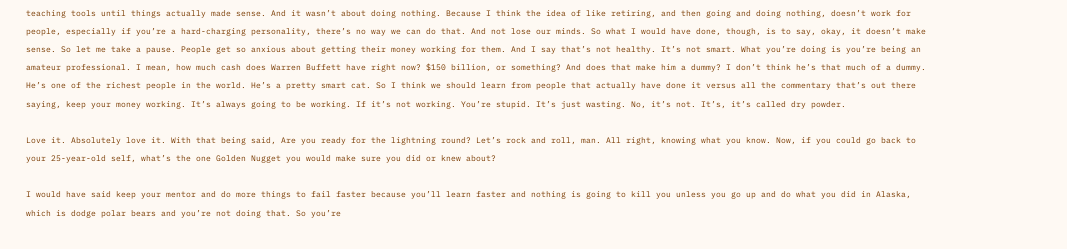teaching tools until things actually made sense. And it wasn’t about doing nothing. Because I think the idea of like retiring, and then going and doing nothing, doesn’t work for people, especially if you’re a hard-charging personality, there’s no way we can do that. And not lose our minds. So what I would have done, though, is to say, okay, it doesn’t make sense. So let me take a pause. People get so anxious about getting their money working for them. And I say that’s not healthy. It’s not smart. What you’re doing is you’re being an amateur professional. I mean, how much cash does Warren Buffett have right now? $150 billion, or something? And does that make him a dummy? I don’t think he’s that much of a dummy. He’s one of the richest people in the world. He’s a pretty smart cat. So I think we should learn from people that actually have done it versus all the commentary that’s out there saying, keep your money working. It’s always going to be working. If it’s not working. You’re stupid. It’s just wasting. No, it’s not. It’s, it’s called dry powder.

Love it. Absolutely love it. With that being said, Are you ready for the lightning round? Let’s rock and roll, man. All right, knowing what you know. Now, if you could go back to your 25-year-old self, what’s the one Golden Nugget you would make sure you did or knew about?

I would have said keep your mentor and do more things to fail faster because you’ll learn faster and nothing is going to kill you unless you go up and do what you did in Alaska, which is dodge polar bears and you’re not doing that. So you’re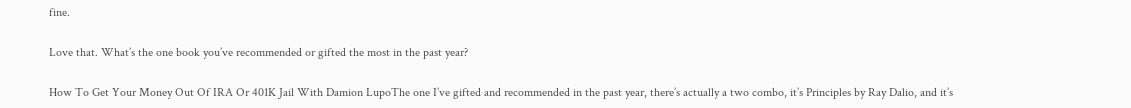fine.

Love that. What’s the one book you’ve recommended or gifted the most in the past year?

How To Get Your Money Out Of IRA Or 401K Jail With Damion LupoThe one I’ve gifted and recommended in the past year, there’s actually a two combo, it’s Principles by Ray Dalio, and it’s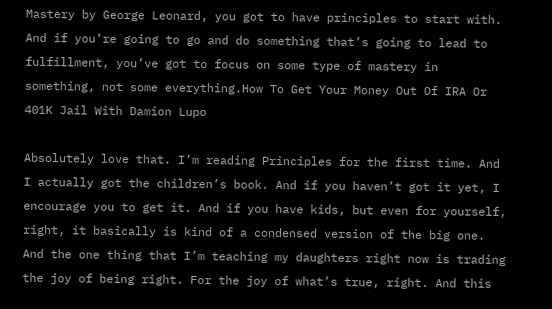Mastery by George Leonard, you got to have principles to start with. And if you’re going to go and do something that’s going to lead to fulfillment, you’ve got to focus on some type of mastery in something, not some everything.How To Get Your Money Out Of IRA Or 401K Jail With Damion Lupo

Absolutely love that. I’m reading Principles for the first time. And I actually got the children’s book. And if you haven’t got it yet, I encourage you to get it. And if you have kids, but even for yourself, right, it basically is kind of a condensed version of the big one. And the one thing that I’m teaching my daughters right now is trading the joy of being right. For the joy of what’s true, right. And this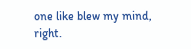one like blew my mind, right.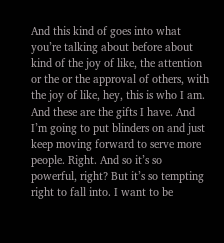And this kind of goes into what you’re talking about before about kind of the joy of like, the attention or the or the approval of others, with the joy of like, hey, this is who I am. And these are the gifts I have. And I’m going to put blinders on and just keep moving forward to serve more people. Right. And so it’s so powerful, right? But it’s so tempting right to fall into. I want to be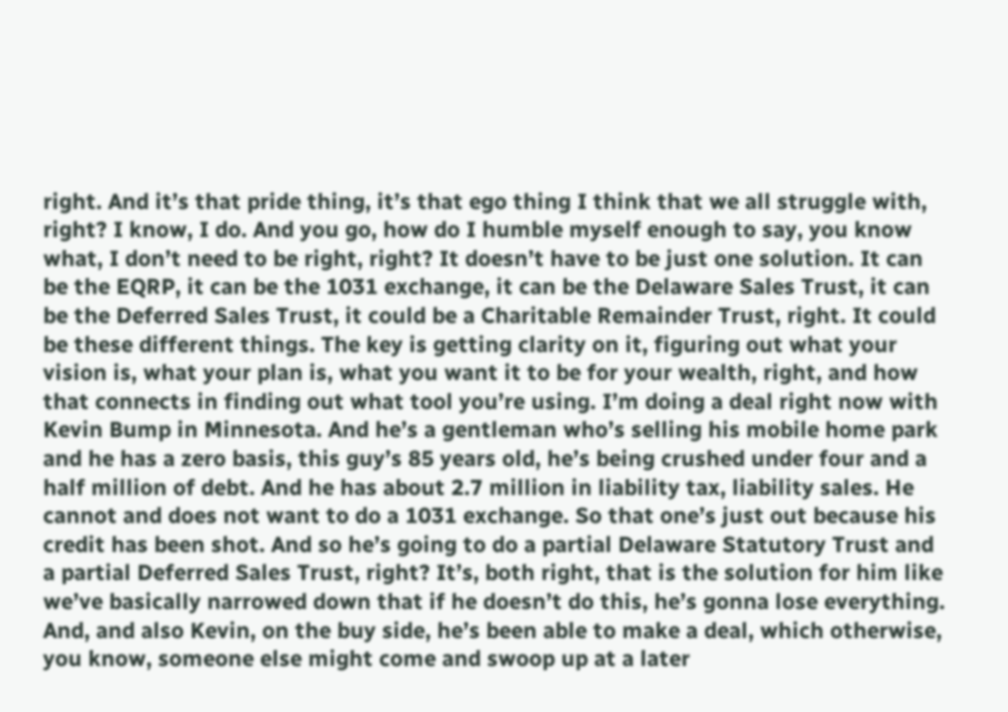right. And it’s that pride thing, it’s that ego thing I think that we all struggle with, right? I know, I do. And you go, how do I humble myself enough to say, you know what, I don’t need to be right, right? It doesn’t have to be just one solution. It can be the EQRP, it can be the 1031 exchange, it can be the Delaware Sales Trust, it can be the Deferred Sales Trust, it could be a Charitable Remainder Trust, right. It could be these different things. The key is getting clarity on it, figuring out what your vision is, what your plan is, what you want it to be for your wealth, right, and how that connects in finding out what tool you’re using. I’m doing a deal right now with Kevin Bump in Minnesota. And he’s a gentleman who’s selling his mobile home park and he has a zero basis, this guy’s 85 years old, he’s being crushed under four and a half million of debt. And he has about 2.7 million in liability tax, liability sales. He cannot and does not want to do a 1031 exchange. So that one’s just out because his credit has been shot. And so he’s going to do a partial Delaware Statutory Trust and a partial Deferred Sales Trust, right? It’s, both right, that is the solution for him like we’ve basically narrowed down that if he doesn’t do this, he’s gonna lose everything. And, and also Kevin, on the buy side, he’s been able to make a deal, which otherwise, you know, someone else might come and swoop up at a later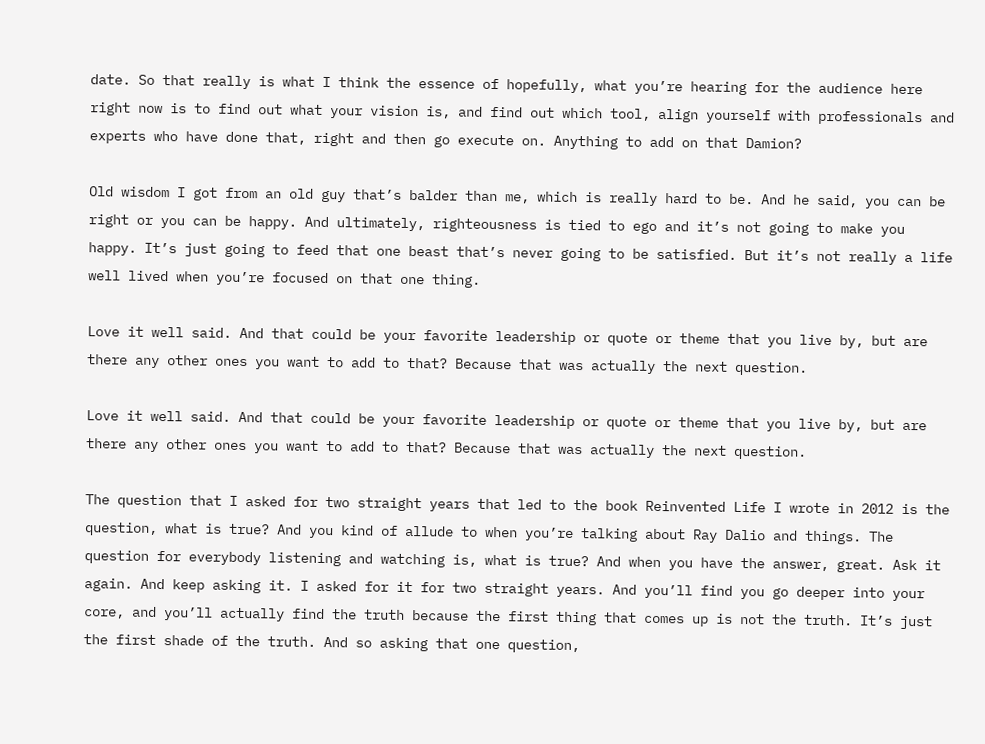date. So that really is what I think the essence of hopefully, what you’re hearing for the audience here right now is to find out what your vision is, and find out which tool, align yourself with professionals and experts who have done that, right and then go execute on. Anything to add on that Damion?

Old wisdom I got from an old guy that’s balder than me, which is really hard to be. And he said, you can be right or you can be happy. And ultimately, righteousness is tied to ego and it’s not going to make you happy. It’s just going to feed that one beast that’s never going to be satisfied. But it’s not really a life well lived when you’re focused on that one thing.

Love it well said. And that could be your favorite leadership or quote or theme that you live by, but are there any other ones you want to add to that? Because that was actually the next question.

Love it well said. And that could be your favorite leadership or quote or theme that you live by, but are there any other ones you want to add to that? Because that was actually the next question.

The question that I asked for two straight years that led to the book Reinvented Life I wrote in 2012 is the question, what is true? And you kind of allude to when you’re talking about Ray Dalio and things. The question for everybody listening and watching is, what is true? And when you have the answer, great. Ask it again. And keep asking it. I asked for it for two straight years. And you’ll find you go deeper into your core, and you’ll actually find the truth because the first thing that comes up is not the truth. It’s just the first shade of the truth. And so asking that one question,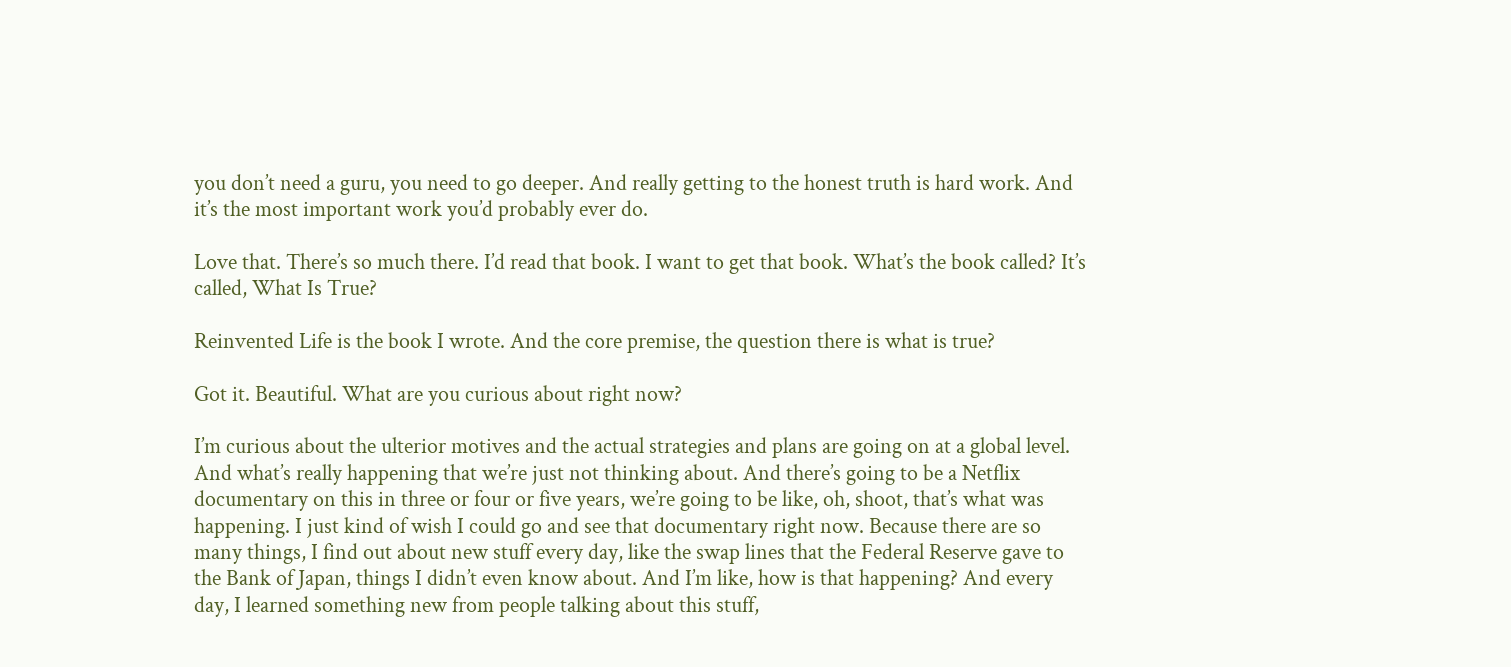you don’t need a guru, you need to go deeper. And really getting to the honest truth is hard work. And it’s the most important work you’d probably ever do.

Love that. There’s so much there. I’d read that book. I want to get that book. What’s the book called? It’s called, What Is True?

Reinvented Life is the book I wrote. And the core premise, the question there is what is true?

Got it. Beautiful. What are you curious about right now?

I’m curious about the ulterior motives and the actual strategies and plans are going on at a global level. And what’s really happening that we’re just not thinking about. And there’s going to be a Netflix documentary on this in three or four or five years, we’re going to be like, oh, shoot, that’s what was happening. I just kind of wish I could go and see that documentary right now. Because there are so many things, I find out about new stuff every day, like the swap lines that the Federal Reserve gave to the Bank of Japan, things I didn’t even know about. And I’m like, how is that happening? And every day, I learned something new from people talking about this stuff,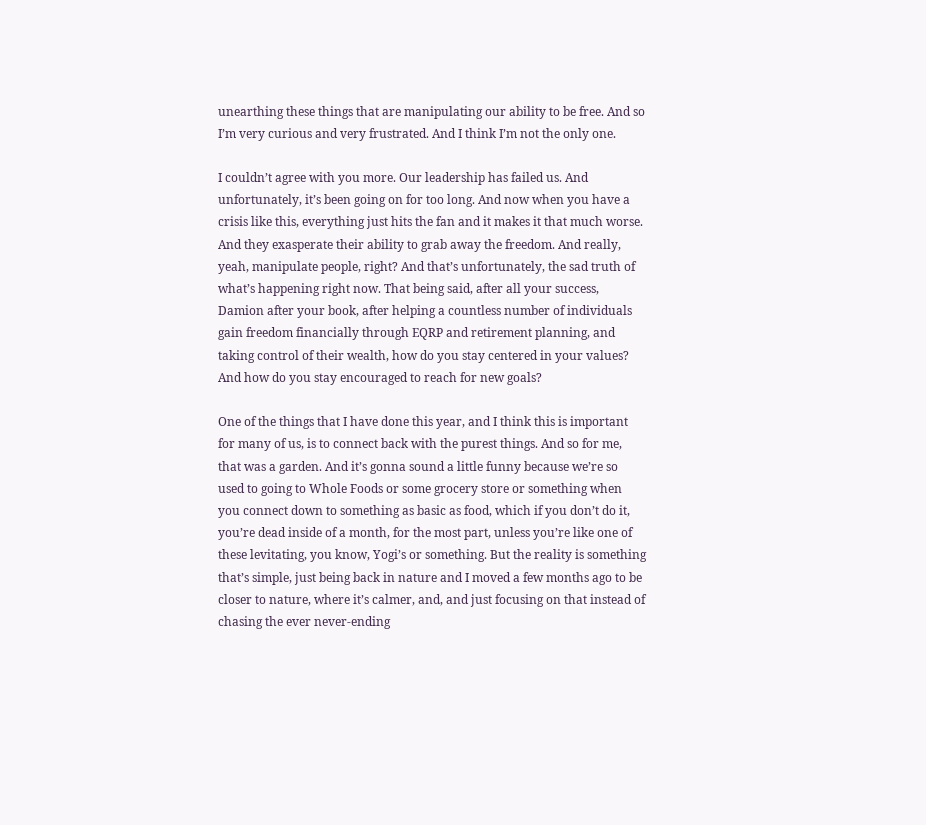unearthing these things that are manipulating our ability to be free. And so I’m very curious and very frustrated. And I think I’m not the only one.

I couldn’t agree with you more. Our leadership has failed us. And unfortunately, it’s been going on for too long. And now when you have a crisis like this, everything just hits the fan and it makes it that much worse. And they exasperate their ability to grab away the freedom. And really, yeah, manipulate people, right? And that’s unfortunately, the sad truth of what’s happening right now. That being said, after all your success, Damion after your book, after helping a countless number of individuals gain freedom financially through EQRP and retirement planning, and taking control of their wealth, how do you stay centered in your values? And how do you stay encouraged to reach for new goals?

One of the things that I have done this year, and I think this is important for many of us, is to connect back with the purest things. And so for me, that was a garden. And it’s gonna sound a little funny because we’re so used to going to Whole Foods or some grocery store or something when you connect down to something as basic as food, which if you don’t do it, you’re dead inside of a month, for the most part, unless you’re like one of these levitating, you know, Yogi’s or something. But the reality is something that’s simple, just being back in nature and I moved a few months ago to be closer to nature, where it’s calmer, and, and just focusing on that instead of chasing the ever never-ending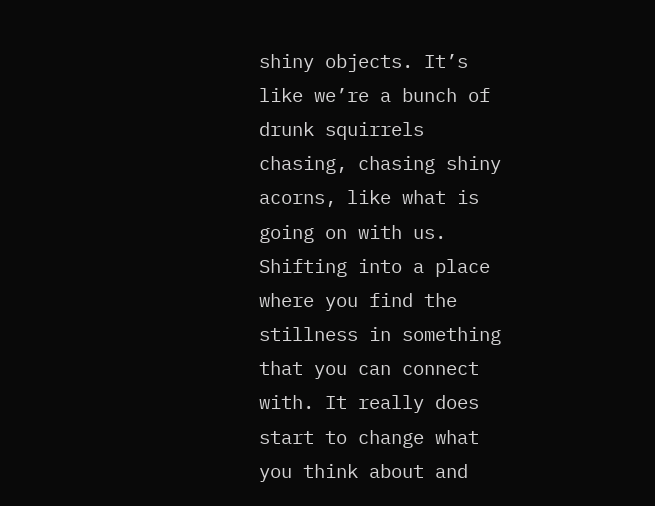shiny objects. It’s like we’re a bunch of drunk squirrels chasing, chasing shiny acorns, like what is going on with us. Shifting into a place where you find the stillness in something that you can connect with. It really does start to change what you think about and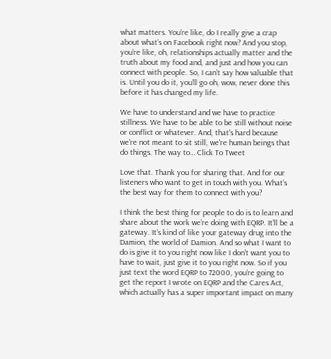what matters. You’re like, do I really give a crap about what’s on Facebook right now? And you stop, you’re like, oh, relationships actually matter and the truth about my food and, and just and how you can connect with people. So, I can’t say how valuable that is. Until you do it, you’ll go oh, wow, never done this before it has changed my life.

We have to understand and we have to practice stillness. We have to be able to be still without noise or conflict or whatever. And, that's hard because we're not meant to sit still, we're human beings that do things. The way to… Click To Tweet

Love that. Thank you for sharing that. And for our listeners who want to get in touch with you. What’s the best way for them to connect with you?

I think the best thing for people to do is to learn and share about the work we’re doing with EQRP. It’ll be a gateway. It’s kind of like your gateway drug into the Damion, the world of Damion. And so what I want to do is give it to you right now like I don’t want you to have to wait, just give it to you right now. So if you just text the word EQRP to 72000, you’re going to get the report I wrote on EQRP and the Cares Act, which actually has a super important impact on many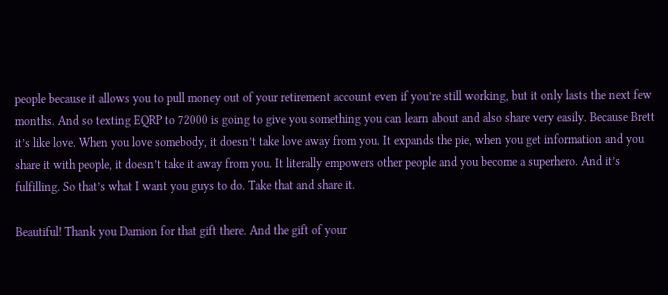people because it allows you to pull money out of your retirement account even if you’re still working, but it only lasts the next few months. And so texting EQRP to 72000 is going to give you something you can learn about and also share very easily. Because Brett it’s like love. When you love somebody, it doesn’t take love away from you. It expands the pie, when you get information and you share it with people, it doesn’t take it away from you. It literally empowers other people and you become a superhero. And it’s fulfilling. So that’s what I want you guys to do. Take that and share it.

Beautiful! Thank you Damion for that gift there. And the gift of your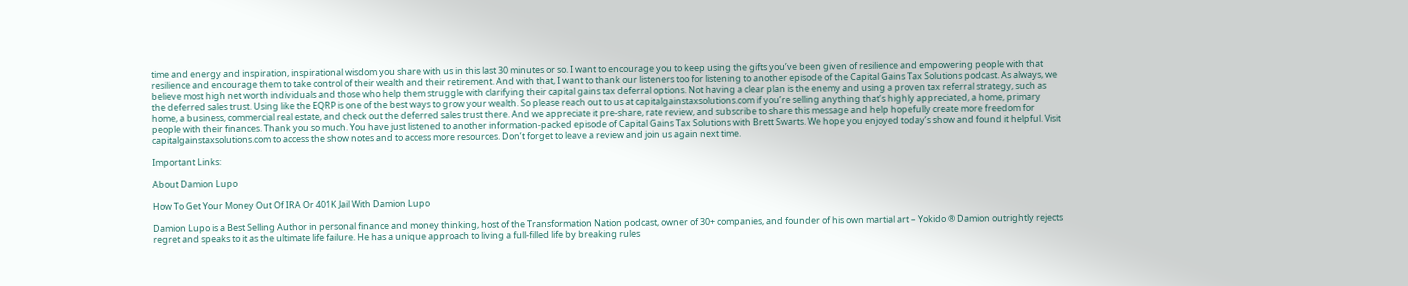time and energy and inspiration, inspirational wisdom you share with us in this last 30 minutes or so. I want to encourage you to keep using the gifts you’ve been given of resilience and empowering people with that resilience and encourage them to take control of their wealth and their retirement. And with that, I want to thank our listeners too for listening to another episode of the Capital Gains Tax Solutions podcast. As always, we believe most high net worth individuals and those who help them struggle with clarifying their capital gains tax deferral options. Not having a clear plan is the enemy and using a proven tax referral strategy, such as the deferred sales trust. Using like the EQRP is one of the best ways to grow your wealth. So please reach out to us at capitalgainstaxsolutions.com if you’re selling anything that’s highly appreciated, a home, primary home, a business, commercial real estate, and check out the deferred sales trust there. And we appreciate it pre-share, rate review, and subscribe to share this message and help hopefully create more freedom for people with their finances. Thank you so much. You have just listened to another information-packed episode of Capital Gains Tax Solutions with Brett Swarts. We hope you enjoyed today’s show and found it helpful. Visit capitalgainstaxsolutions.com to access the show notes and to access more resources. Don’t forget to leave a review and join us again next time.

Important Links:

About Damion Lupo

How To Get Your Money Out Of IRA Or 401K Jail With Damion Lupo

Damion Lupo is a Best Selling Author in personal finance and money thinking, host of the Transformation Nation podcast, owner of 30+ companies, and founder of his own martial art – Yokido ® Damion outrightly rejects regret and speaks to it as the ultimate life failure. He has a unique approach to living a full-filled life by breaking rules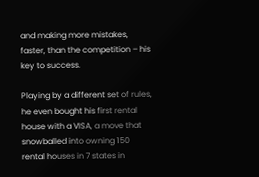and making more mistakes, faster, than the competition – his key to success.

Playing by a different set of rules, he even bought his first rental house with a VISA, a move that snowballed into owning 150 rental houses in 7 states in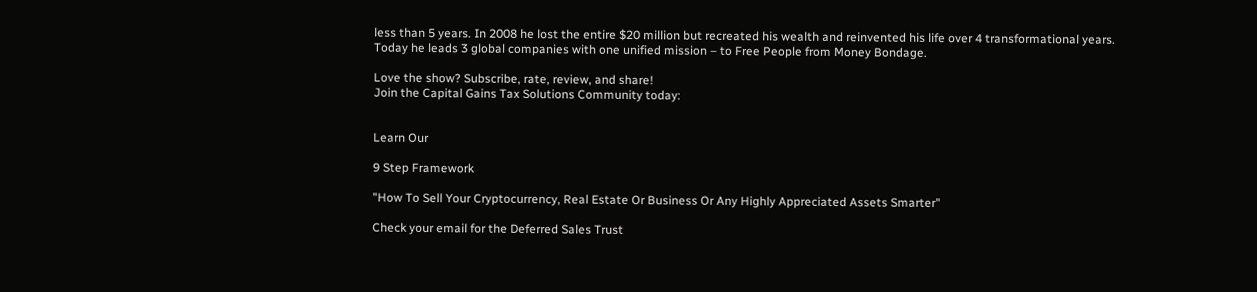less than 5 years. In 2008 he lost the entire $20 million but recreated his wealth and reinvented his life over 4 transformational years. Today he leads 3 global companies with one unified mission – to Free People from Money Bondage.

Love the show? Subscribe, rate, review, and share!
Join the Capital Gains Tax Solutions Community today:


Learn Our

9 Step Framework

"How To Sell Your Cryptocurrency, Real Estate Or Business Or Any Highly Appreciated Assets Smarter"

Check your email for the Deferred Sales Trust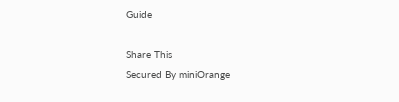Guide

Share This
Secured By miniOrange